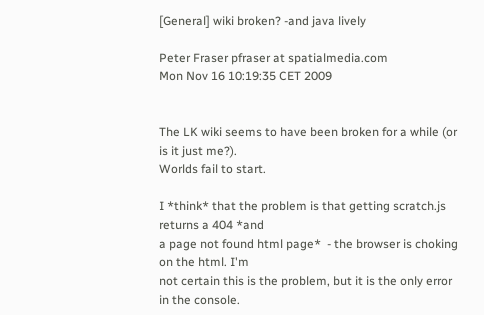[General] wiki broken? -and java lively

Peter Fraser pfraser at spatialmedia.com
Mon Nov 16 10:19:35 CET 2009


The LK wiki seems to have been broken for a while (or is it just me?).
Worlds fail to start.

I *think* that the problem is that getting scratch.js returns a 404 *and
a page not found html page*  - the browser is choking on the html. I'm
not certain this is the problem, but it is the only error in the console.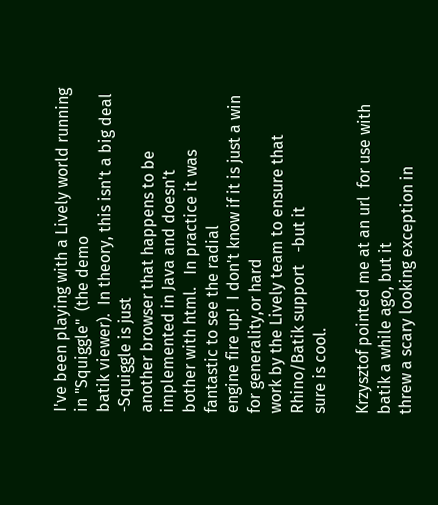I've been playing with a Lively world running in "Squiggle"  (the demo
batik viewer).  In theory, this isn't a big deal  -Squiggle is just
another browser that happens to be implemented in Java and doesn't
bother with html.   In practice it was fantastic to see the radial
engine fire up!  I don't know if it is just a win for generality,or hard
work by the Lively team to ensure that Rhino/Batik support   -but it
sure is cool.

Krzysztof pointed me at an url  for use with batik a while ago, but it
threw a scary looking exception in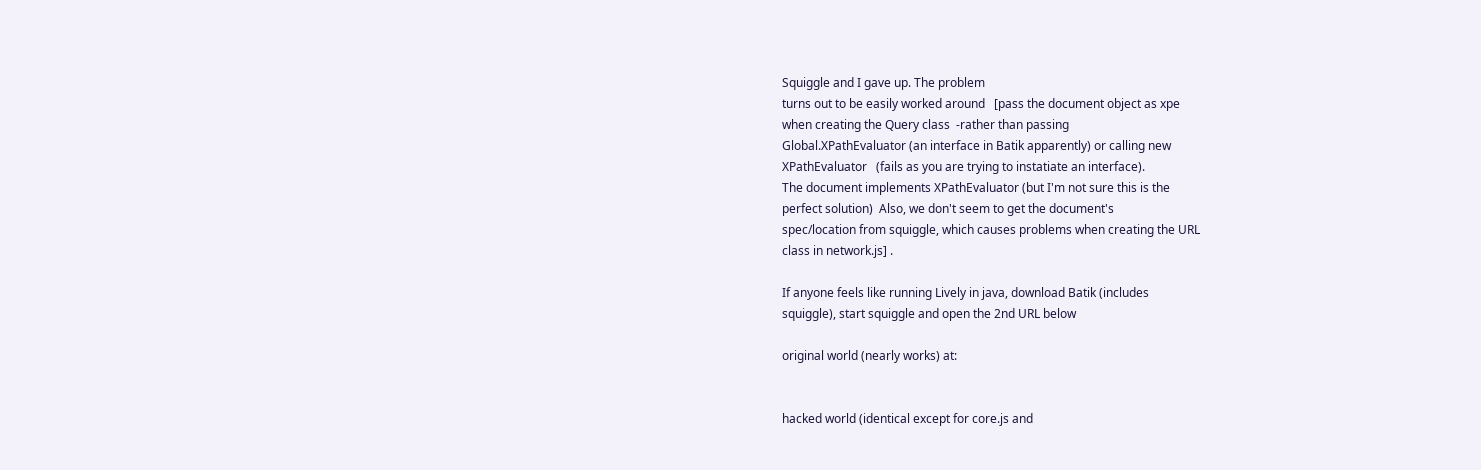Squiggle and I gave up. The problem
turns out to be easily worked around   [pass the document object as xpe
when creating the Query class  -rather than passing
Global.XPathEvaluator (an interface in Batik apparently) or calling new
XPathEvaluator   (fails as you are trying to instatiate an interface).
The document implements XPathEvaluator (but I'm not sure this is the
perfect solution)  Also, we don't seem to get the document's
spec/location from squiggle, which causes problems when creating the URL
class in network.js] .

If anyone feels like running Lively in java, download Batik (includes
squiggle), start squiggle and open the 2nd URL below

original world (nearly works) at:


hacked world (identical except for core.js and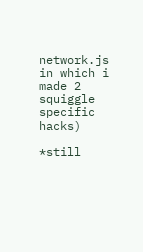network.js in which i
made 2 squiggle specific hacks)

*still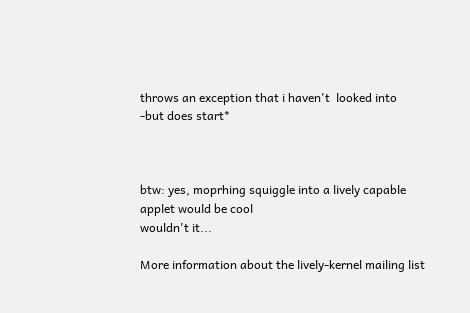throws an exception that i haven't  looked into  -but does start*



btw: yes, moprhing squiggle into a lively capable applet would be cool
wouldn't it...

More information about the lively-kernel mailing list